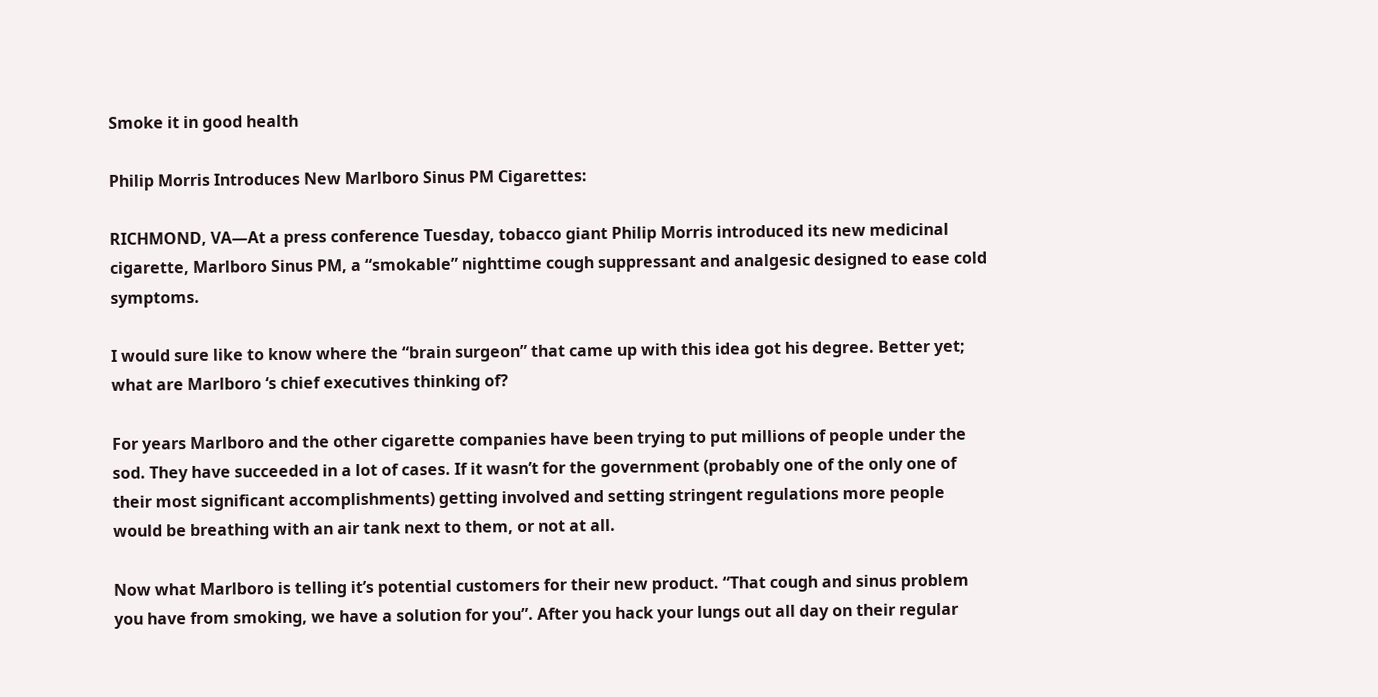Smoke it in good health

Philip Morris Introduces New Marlboro Sinus PM Cigarettes:

RICHMOND, VA—At a press conference Tuesday, tobacco giant Philip Morris introduced its new medicinal cigarette, Marlboro Sinus PM, a “smokable” nighttime cough suppressant and analgesic designed to ease cold symptoms.

I would sure like to know where the “brain surgeon” that came up with this idea got his degree. Better yet; what are Marlboro ‘s chief executives thinking of?

For years Marlboro and the other cigarette companies have been trying to put millions of people under the sod. They have succeeded in a lot of cases. If it wasn’t for the government (probably one of the only one of their most significant accomplishments) getting involved and setting stringent regulations more people would be breathing with an air tank next to them, or not at all.

Now what Marlboro is telling it’s potential customers for their new product. “That cough and sinus problem you have from smoking, we have a solution for you”. After you hack your lungs out all day on their regular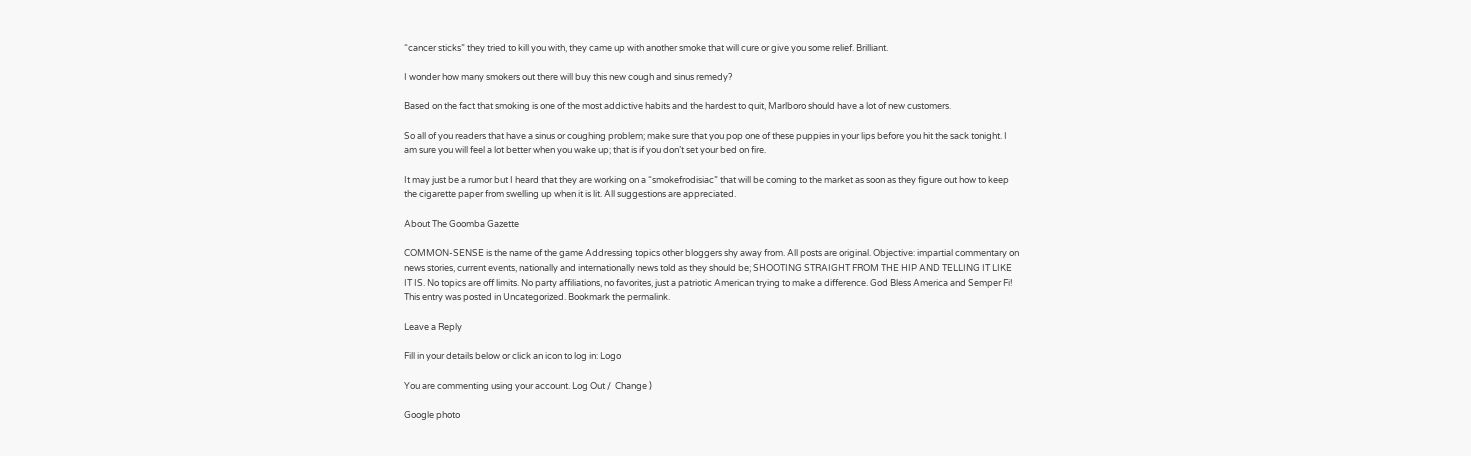“cancer sticks” they tried to kill you with, they came up with another smoke that will cure or give you some relief. Brilliant.

I wonder how many smokers out there will buy this new cough and sinus remedy?

Based on the fact that smoking is one of the most addictive habits and the hardest to quit, Marlboro should have a lot of new customers.

So all of you readers that have a sinus or coughing problem; make sure that you pop one of these puppies in your lips before you hit the sack tonight. I am sure you will feel a lot better when you wake up; that is if you don’t set your bed on fire.

It may just be a rumor but I heard that they are working on a “smokefrodisiac” that will be coming to the market as soon as they figure out how to keep the cigarette paper from swelling up when it is lit. All suggestions are appreciated.

About The Goomba Gazette

COMMON-SENSE is the name of the game Addressing topics other bloggers shy away from. All posts are original. Objective: impartial commentary on news stories, current events, nationally and internationally news told as they should be; SHOOTING STRAIGHT FROM THE HIP AND TELLING IT LIKE IT IS. No topics are off limits. No party affiliations, no favorites, just a patriotic American trying to make a difference. God Bless America and Semper Fi!
This entry was posted in Uncategorized. Bookmark the permalink.

Leave a Reply

Fill in your details below or click an icon to log in: Logo

You are commenting using your account. Log Out /  Change )

Google photo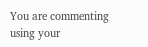You are commenting using your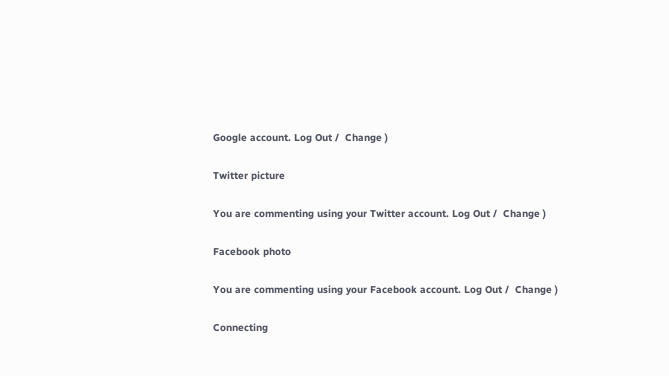Google account. Log Out /  Change )

Twitter picture

You are commenting using your Twitter account. Log Out /  Change )

Facebook photo

You are commenting using your Facebook account. Log Out /  Change )

Connecting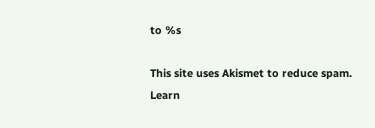to %s

This site uses Akismet to reduce spam. Learn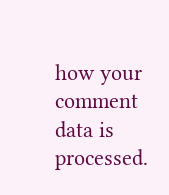how your comment data is processed.